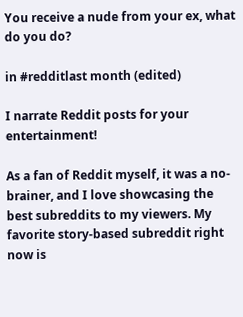You receive a nude from your ex, what do you do?

in #redditlast month (edited)

I narrate Reddit posts for your entertainment!

As a fan of Reddit myself, it was a no-brainer, and I love showcasing the best subreddits to my viewers. My favorite story-based subreddit right now is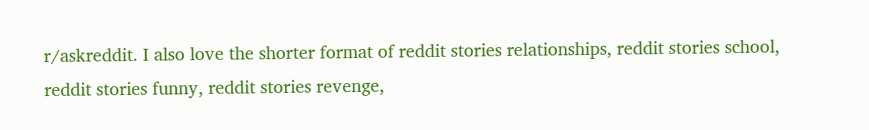r/askreddit. I also love the shorter format of reddit stories relationships, reddit stories school, reddit stories funny, reddit stories revenge,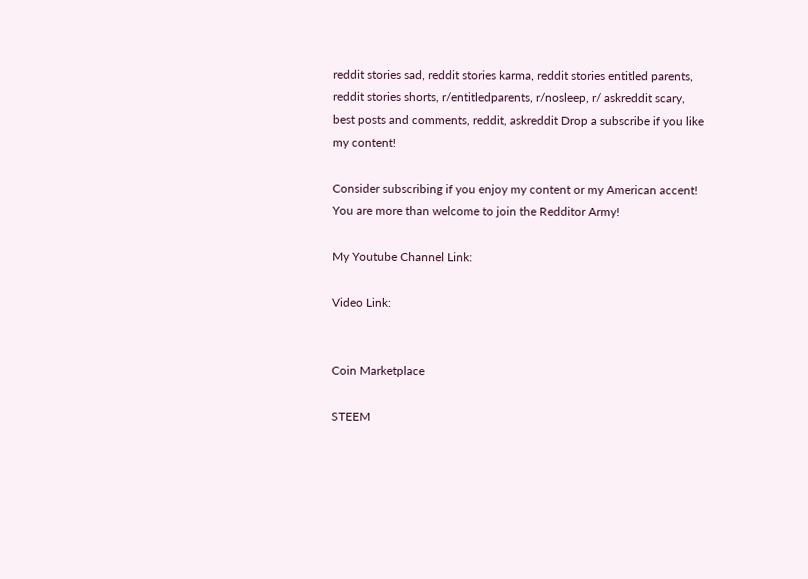reddit stories sad, reddit stories karma, reddit stories entitled parents, reddit stories shorts, r/entitledparents, r/nosleep, r/ askreddit scary, best posts and comments, reddit, askreddit Drop a subscribe if you like my content!

Consider subscribing if you enjoy my content or my American accent! You are more than welcome to join the Redditor Army!

My Youtube Channel Link:

Video Link:


Coin Marketplace

STEEM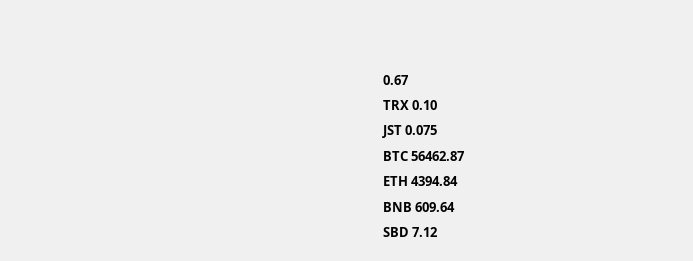0.67
TRX 0.10
JST 0.075
BTC 56462.87
ETH 4394.84
BNB 609.64
SBD 7.12